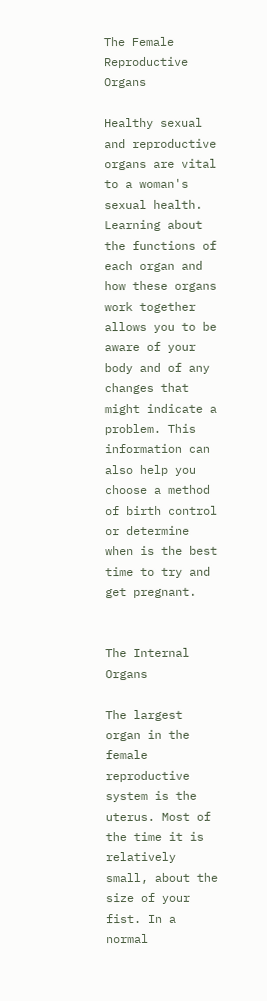The Female Reproductive Organs

Healthy sexual and reproductive organs are vital to a woman's sexual health. Learning about the functions of each organ and how these organs work together allows you to be aware of your body and of any changes that might indicate a problem. This information can also help you choose a method of birth control or determine when is the best time to try and get pregnant.


The Internal Organs

The largest organ in the female reproductive system is the uterus. Most of the time it is relatively small, about the size of your fist. In a normal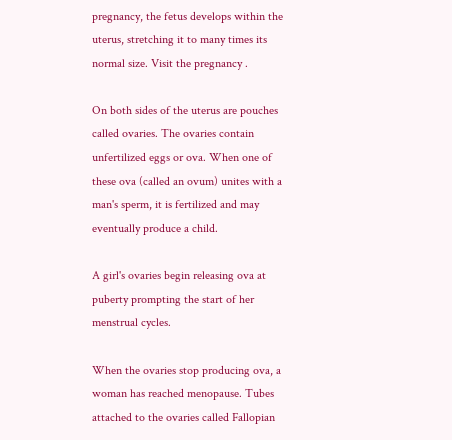pregnancy, the fetus develops within the uterus, stretching it to many times its normal size. Visit the pregnancy .

On both sides of the uterus are pouches called ovaries. The ovaries contain unfertilized eggs or ova. When one of these ova (called an ovum) unites with a man's sperm, it is fertilized and may eventually produce a child.

A girl's ovaries begin releasing ova at puberty prompting the start of her menstrual cycles.

When the ovaries stop producing ova, a woman has reached menopause. Tubes attached to the ovaries called Fallopian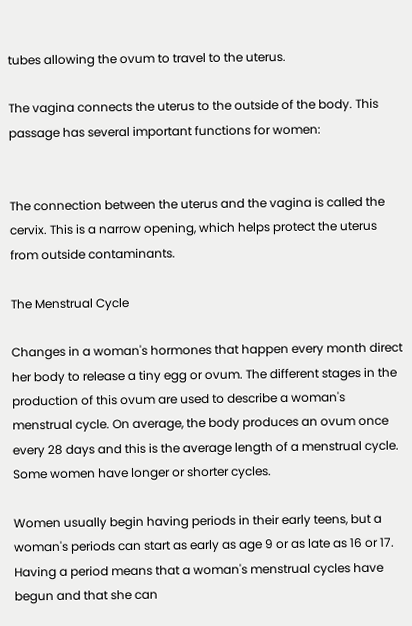tubes allowing the ovum to travel to the uterus.

The vagina connects the uterus to the outside of the body. This passage has several important functions for women:


The connection between the uterus and the vagina is called the cervix. This is a narrow opening, which helps protect the uterus from outside contaminants.

The Menstrual Cycle

Changes in a woman's hormones that happen every month direct her body to release a tiny egg or ovum. The different stages in the production of this ovum are used to describe a woman's menstrual cycle. On average, the body produces an ovum once every 28 days and this is the average length of a menstrual cycle. Some women have longer or shorter cycles.

Women usually begin having periods in their early teens, but a woman's periods can start as early as age 9 or as late as 16 or 17. Having a period means that a woman's menstrual cycles have begun and that she can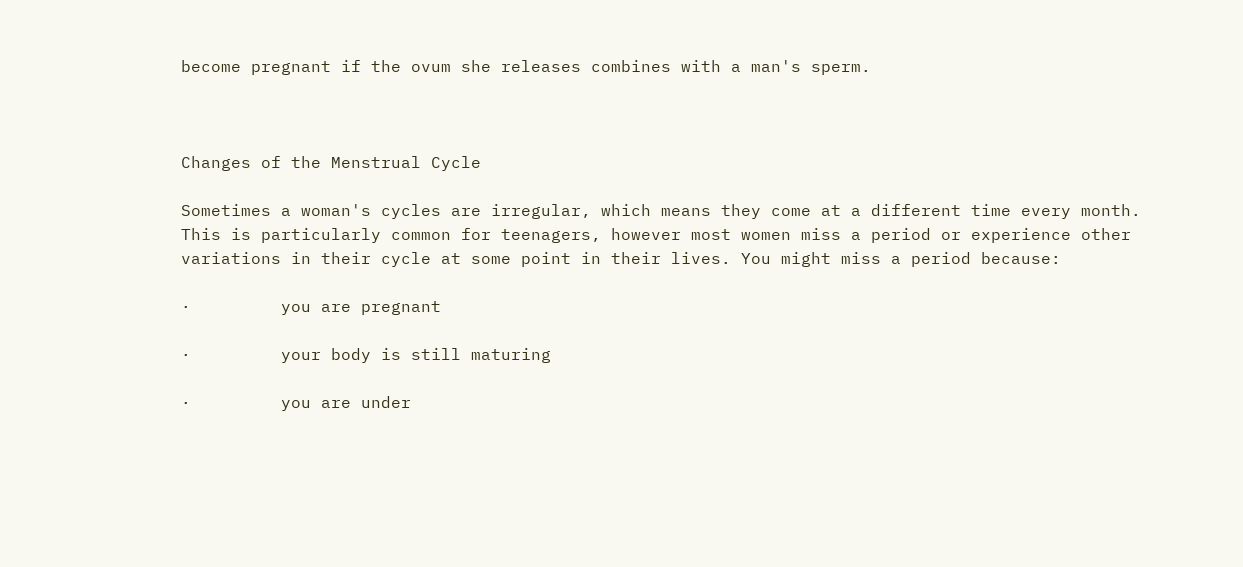become pregnant if the ovum she releases combines with a man's sperm.



Changes of the Menstrual Cycle

Sometimes a woman's cycles are irregular, which means they come at a different time every month. This is particularly common for teenagers, however most women miss a period or experience other variations in their cycle at some point in their lives. You might miss a period because:

·         you are pregnant

·         your body is still maturing

·         you are under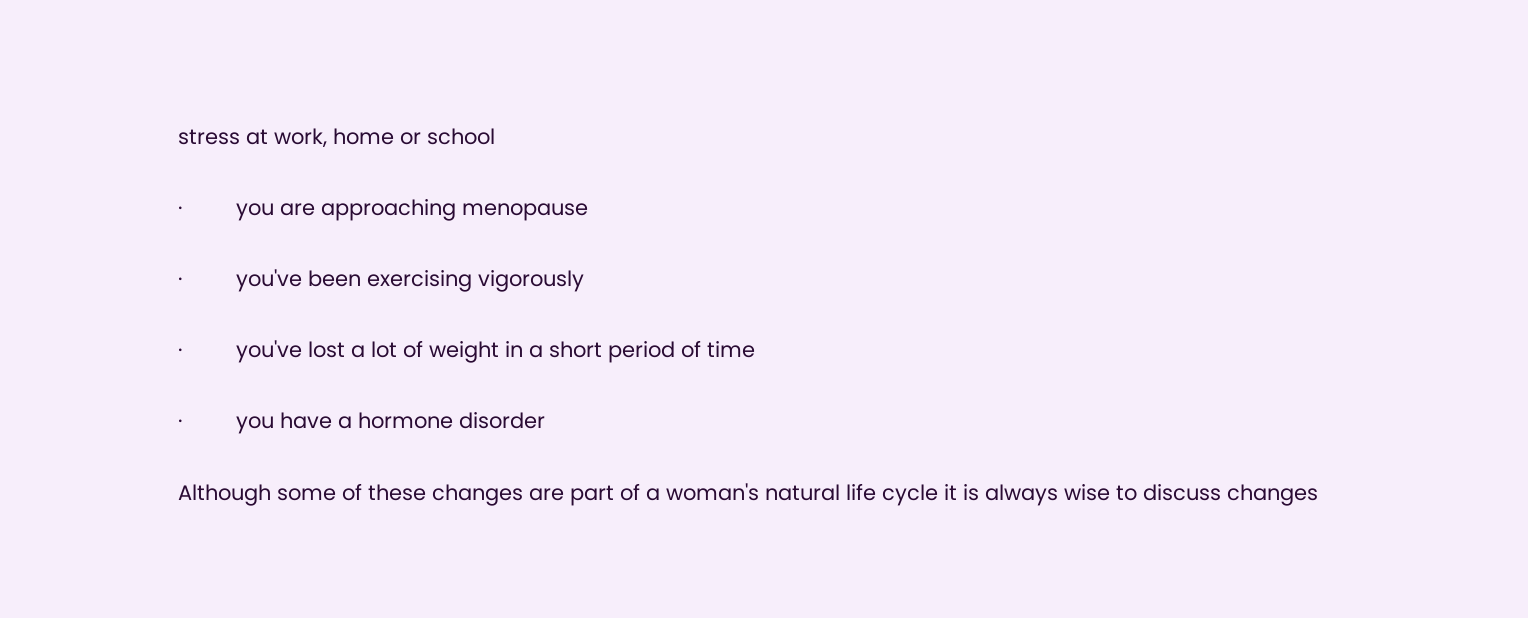stress at work, home or school

·         you are approaching menopause

·         you've been exercising vigorously

·         you've lost a lot of weight in a short period of time

·         you have a hormone disorder

Although some of these changes are part of a woman's natural life cycle it is always wise to discuss changes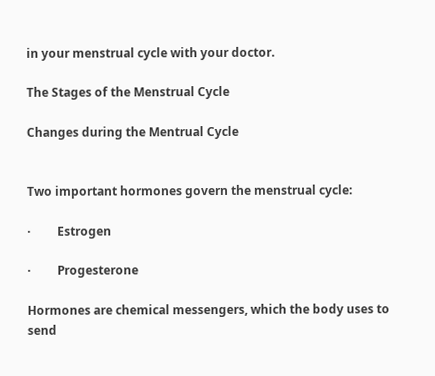in your menstrual cycle with your doctor.

The Stages of the Menstrual Cycle

Changes during the Mentrual Cycle


Two important hormones govern the menstrual cycle:

·         Estrogen

·         Progesterone

Hormones are chemical messengers, which the body uses to send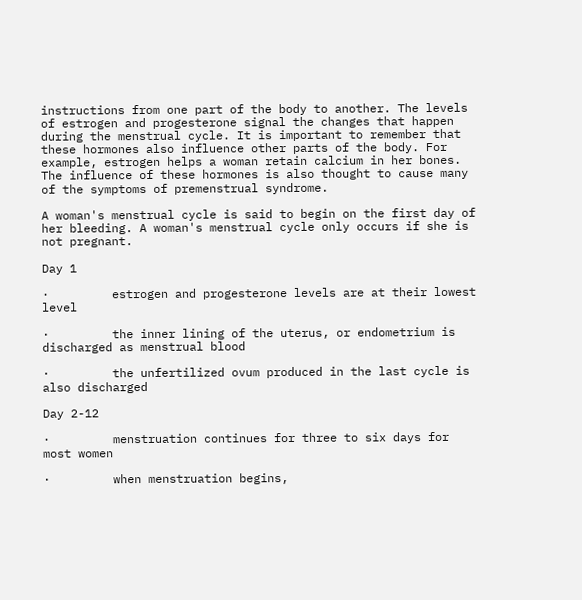instructions from one part of the body to another. The levels of estrogen and progesterone signal the changes that happen during the menstrual cycle. It is important to remember that these hormones also influence other parts of the body. For example, estrogen helps a woman retain calcium in her bones. The influence of these hormones is also thought to cause many of the symptoms of premenstrual syndrome.

A woman's menstrual cycle is said to begin on the first day of her bleeding. A woman's menstrual cycle only occurs if she is not pregnant.

Day 1

·         estrogen and progesterone levels are at their lowest level

·         the inner lining of the uterus, or endometrium is discharged as menstrual blood

·         the unfertilized ovum produced in the last cycle is also discharged

Day 2-12

·         menstruation continues for three to six days for most women

·         when menstruation begins,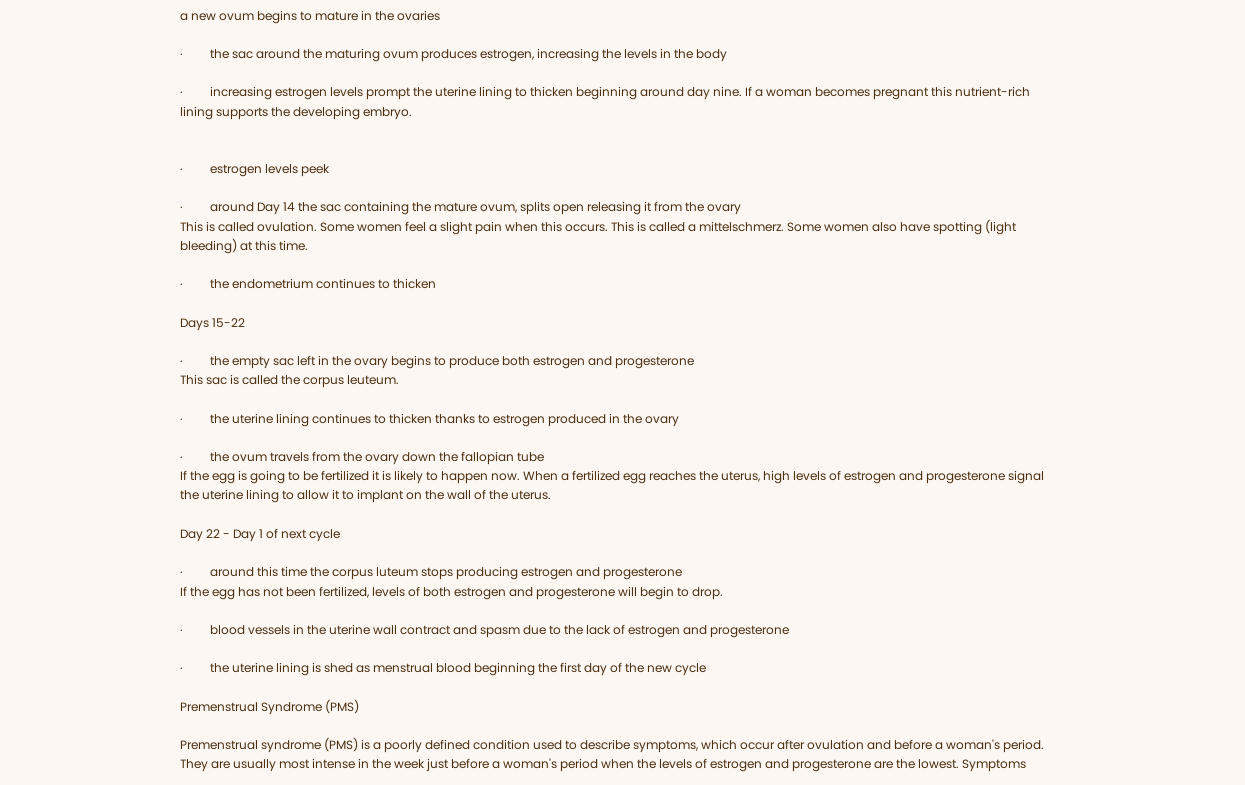a new ovum begins to mature in the ovaries

·         the sac around the maturing ovum produces estrogen, increasing the levels in the body

·         increasing estrogen levels prompt the uterine lining to thicken beginning around day nine. If a woman becomes pregnant this nutrient-rich lining supports the developing embryo.


·         estrogen levels peek

·         around Day 14 the sac containing the mature ovum, splits open releasing it from the ovary
This is called ovulation. Some women feel a slight pain when this occurs. This is called a mittelschmerz. Some women also have spotting (light bleeding) at this time.

·         the endometrium continues to thicken

Days 15-22

·         the empty sac left in the ovary begins to produce both estrogen and progesterone
This sac is called the corpus leuteum.

·         the uterine lining continues to thicken thanks to estrogen produced in the ovary

·         the ovum travels from the ovary down the fallopian tube
If the egg is going to be fertilized it is likely to happen now. When a fertilized egg reaches the uterus, high levels of estrogen and progesterone signal the uterine lining to allow it to implant on the wall of the uterus.

Day 22 - Day 1 of next cycle

·         around this time the corpus luteum stops producing estrogen and progesterone
If the egg has not been fertilized, levels of both estrogen and progesterone will begin to drop.

·         blood vessels in the uterine wall contract and spasm due to the lack of estrogen and progesterone

·         the uterine lining is shed as menstrual blood beginning the first day of the new cycle

Premenstrual Syndrome (PMS)

Premenstrual syndrome (PMS) is a poorly defined condition used to describe symptoms, which occur after ovulation and before a woman's period. They are usually most intense in the week just before a woman's period when the levels of estrogen and progesterone are the lowest. Symptoms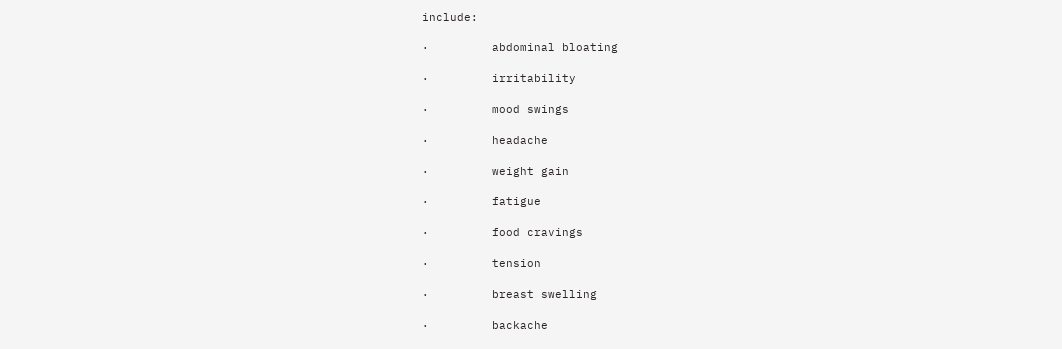include:

·         abdominal bloating

·         irritability

·         mood swings

·         headache

·         weight gain

·         fatigue

·         food cravings

·         tension

·         breast swelling

·         backache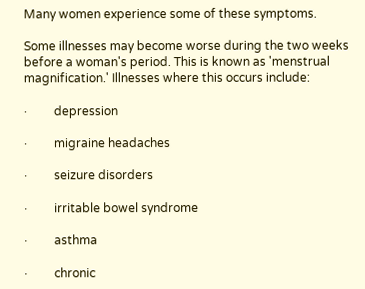Many women experience some of these symptoms.

Some illnesses may become worse during the two weeks before a woman's period. This is known as 'menstrual magnification.' Illnesses where this occurs include:

·         depression

·         migraine headaches

·         seizure disorders

·         irritable bowel syndrome

·         asthma

·         chronic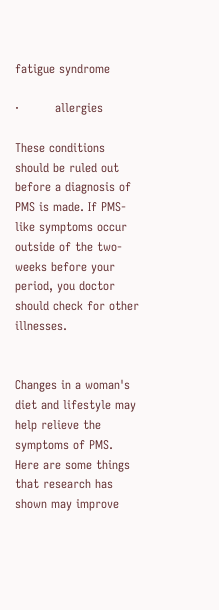fatigue syndrome

·         allergies

These conditions should be ruled out before a diagnosis of PMS is made. If PMS-like symptoms occur outside of the two-weeks before your period, you doctor should check for other illnesses.


Changes in a woman's diet and lifestyle may help relieve the symptoms of PMS. Here are some things that research has shown may improve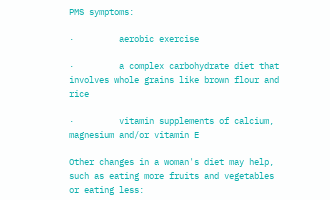PMS symptoms:

·         aerobic exercise

·         a complex carbohydrate diet that involves whole grains like brown flour and rice

·         vitamin supplements of calcium, magnesium and/or vitamin E

Other changes in a woman's diet may help, such as eating more fruits and vegetables or eating less: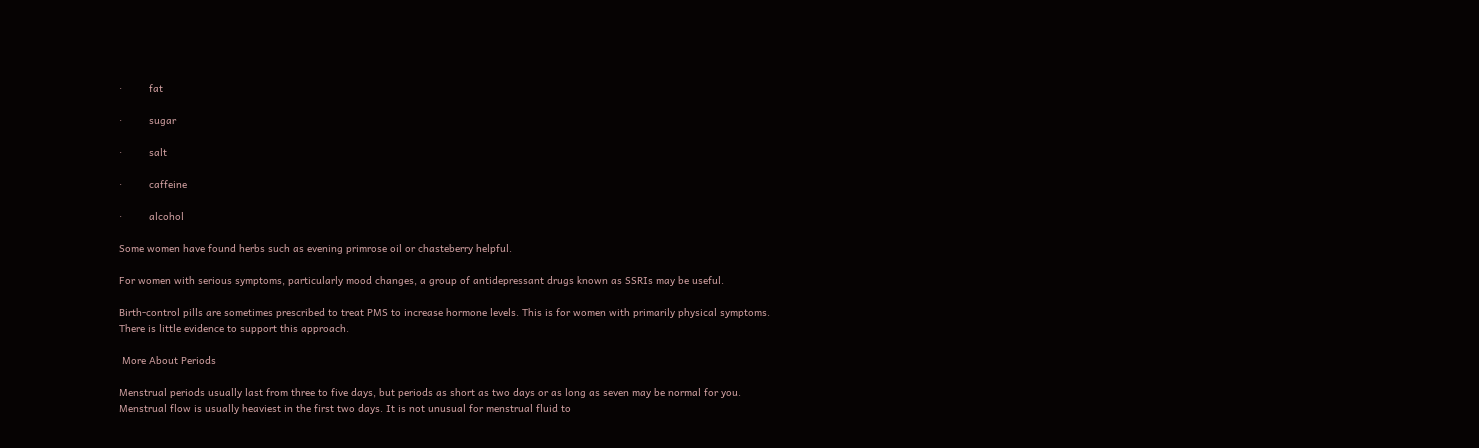·         fat

·         sugar

·         salt

·         caffeine

·         alcohol

Some women have found herbs such as evening primrose oil or chasteberry helpful.

For women with serious symptoms, particularly mood changes, a group of antidepressant drugs known as SSRIs may be useful.

Birth-control pills are sometimes prescribed to treat PMS to increase hormone levels. This is for women with primarily physical symptoms. There is little evidence to support this approach.

 More About Periods

Menstrual periods usually last from three to five days, but periods as short as two days or as long as seven may be normal for you. Menstrual flow is usually heaviest in the first two days. It is not unusual for menstrual fluid to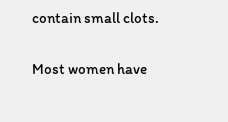contain small clots.

Most women have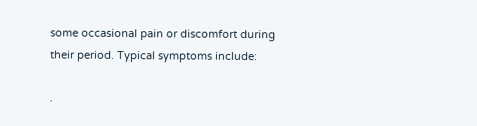some occasional pain or discomfort during their period. Typical symptoms include:

·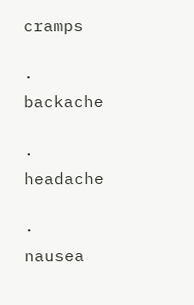cramps

·         backache

·         headache

·         nausea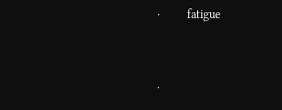·         fatigue


·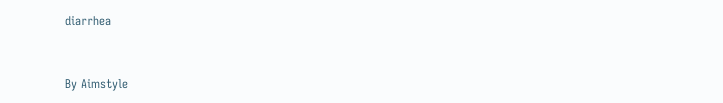diarrhea


By Aimstyle